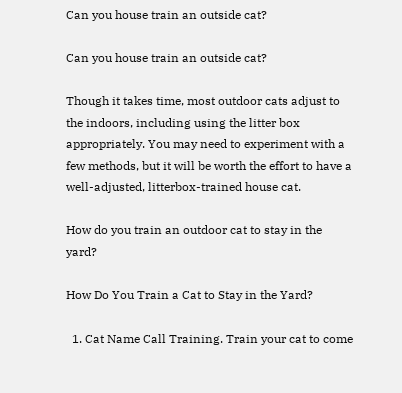Can you house train an outside cat?

Can you house train an outside cat?

Though it takes time, most outdoor cats adjust to the indoors, including using the litter box appropriately. You may need to experiment with a few methods, but it will be worth the effort to have a well-adjusted, litterbox-trained house cat.

How do you train an outdoor cat to stay in the yard?

How Do You Train a Cat to Stay in the Yard?

  1. Cat Name Call Training. Train your cat to come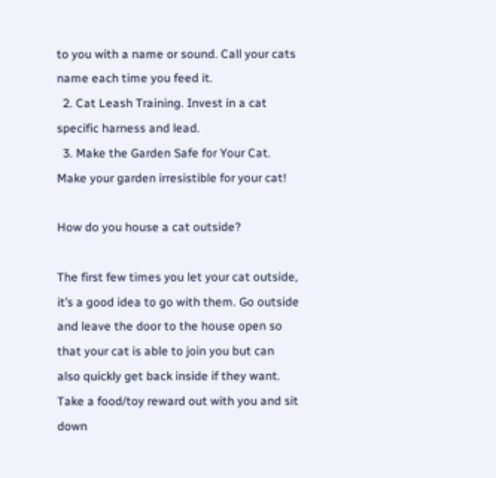to you with a name or sound. Call your cats name each time you feed it.
  2. Cat Leash Training. Invest in a cat specific harness and lead.
  3. Make the Garden Safe for Your Cat. Make your garden irresistible for your cat!

How do you house a cat outside?

The first few times you let your cat outside, it’s a good idea to go with them. Go outside and leave the door to the house open so that your cat is able to join you but can also quickly get back inside if they want. Take a food/toy reward out with you and sit down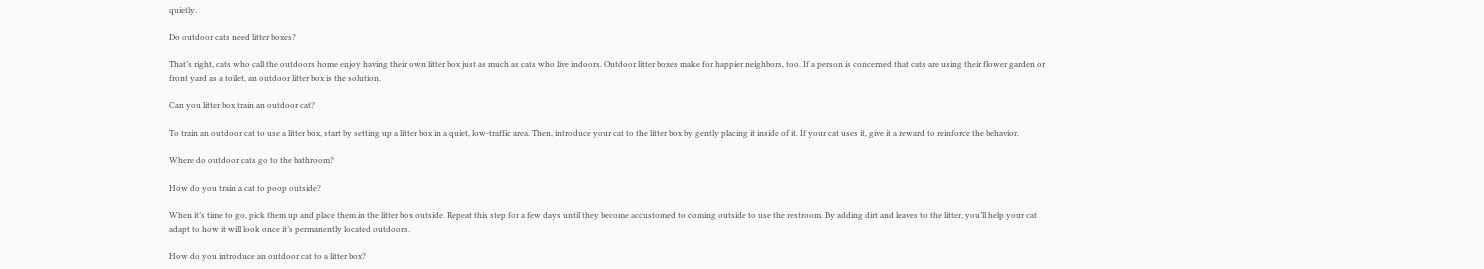quietly.

Do outdoor cats need litter boxes?

That’s right, cats who call the outdoors home enjoy having their own litter box just as much as cats who live indoors. Outdoor litter boxes make for happier neighbors, too. If a person is concerned that cats are using their flower garden or front yard as a toilet, an outdoor litter box is the solution.

Can you litter box train an outdoor cat?

To train an outdoor cat to use a litter box, start by setting up a litter box in a quiet, low-traffic area. Then, introduce your cat to the litter box by gently placing it inside of it. If your cat uses it, give it a reward to reinforce the behavior.

Where do outdoor cats go to the bathroom?

How do you train a cat to poop outside?

When it’s time to go, pick them up and place them in the litter box outside. Repeat this step for a few days until they become accustomed to coming outside to use the restroom. By adding dirt and leaves to the litter, you’ll help your cat adapt to how it will look once it’s permanently located outdoors.

How do you introduce an outdoor cat to a litter box?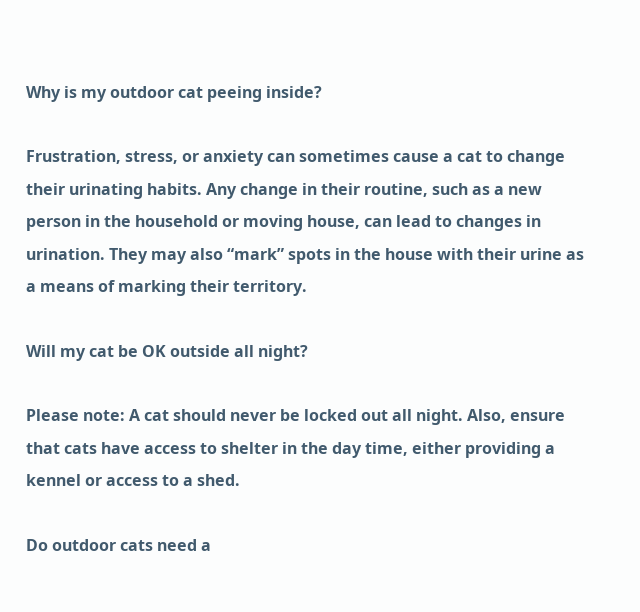Why is my outdoor cat peeing inside?

Frustration, stress, or anxiety can sometimes cause a cat to change their urinating habits. Any change in their routine, such as a new person in the household or moving house, can lead to changes in urination. They may also “mark” spots in the house with their urine as a means of marking their territory.

Will my cat be OK outside all night?

Please note: A cat should never be locked out all night. Also, ensure that cats have access to shelter in the day time, either providing a kennel or access to a shed.

Do outdoor cats need a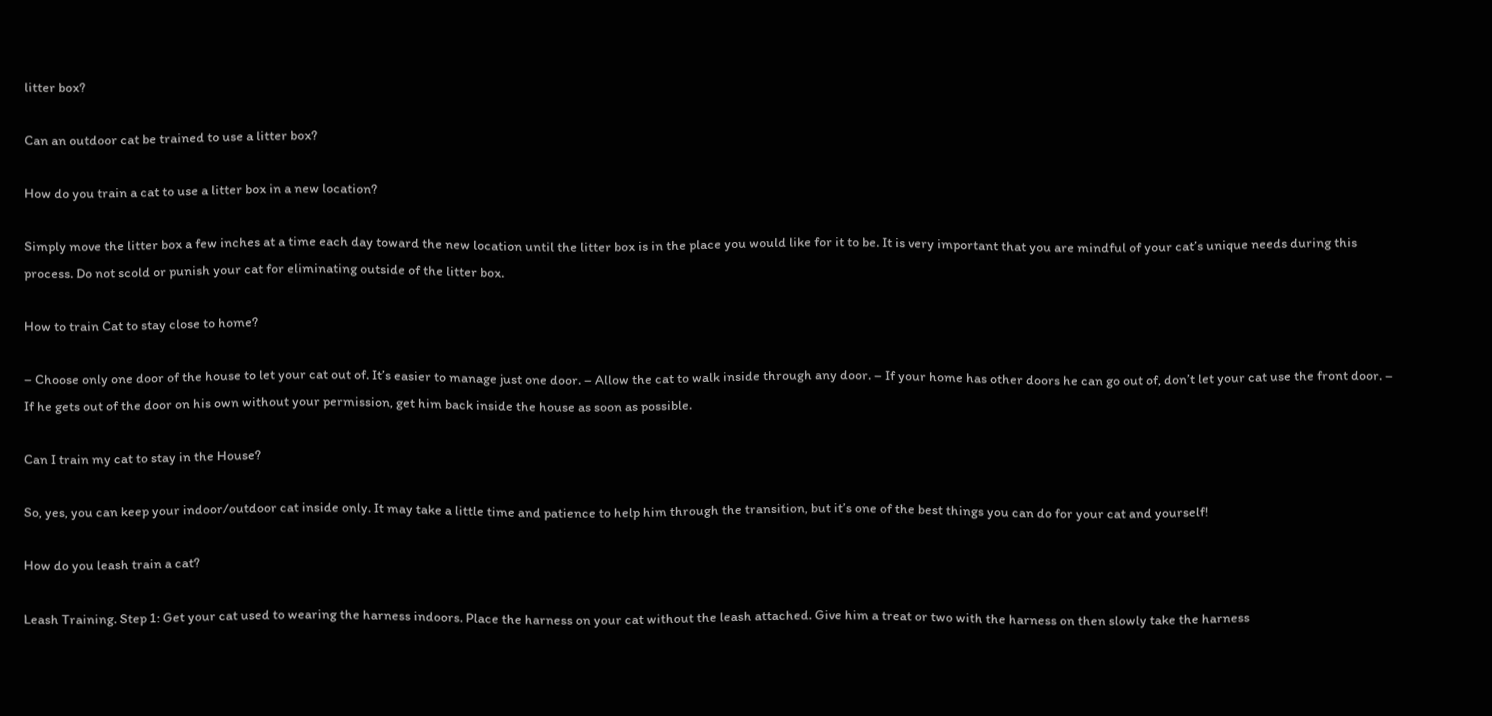litter box?

Can an outdoor cat be trained to use a litter box?

How do you train a cat to use a litter box in a new location?

Simply move the litter box a few inches at a time each day toward the new location until the litter box is in the place you would like for it to be. It is very important that you are mindful of your cat’s unique needs during this process. Do not scold or punish your cat for eliminating outside of the litter box.

How to train Cat to stay close to home?

– Choose only one door of the house to let your cat out of. It’s easier to manage just one door. – Allow the cat to walk inside through any door. – If your home has other doors he can go out of, don’t let your cat use the front door. – If he gets out of the door on his own without your permission, get him back inside the house as soon as possible.

Can I train my cat to stay in the House?

So, yes, you can keep your indoor/outdoor cat inside only. It may take a little time and patience to help him through the transition, but it’s one of the best things you can do for your cat and yourself!

How do you leash train a cat?

Leash Training. Step 1: Get your cat used to wearing the harness indoors. Place the harness on your cat without the leash attached. Give him a treat or two with the harness on then slowly take the harness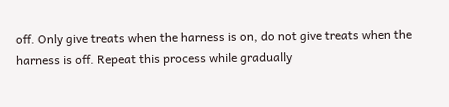off. Only give treats when the harness is on, do not give treats when the harness is off. Repeat this process while gradually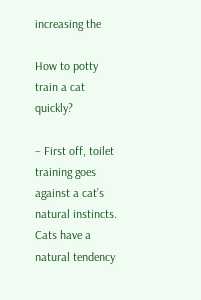increasing the

How to potty train a cat quickly?

– First off, toilet training goes against a cat’s natural instincts. Cats have a natural tendency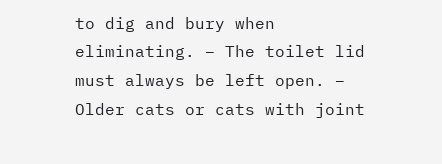to dig and bury when eliminating. – The toilet lid must always be left open. – Older cats or cats with joint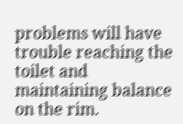problems will have trouble reaching the toilet and maintaining balance on the rim.